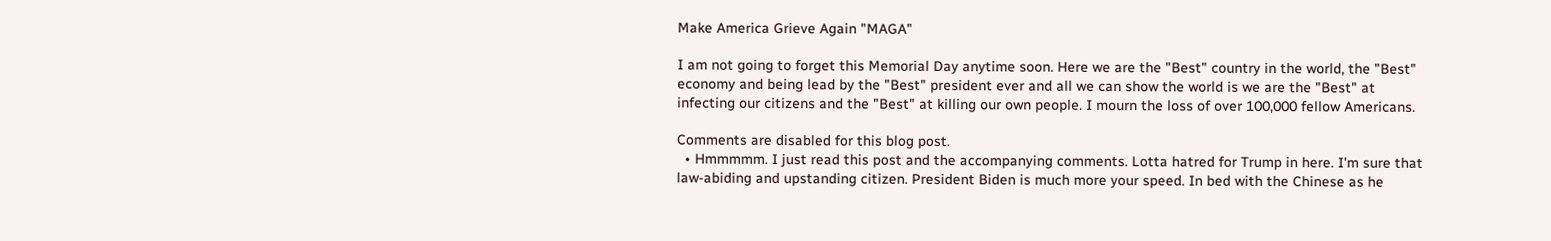Make America Grieve Again "MAGA"

I am not going to forget this Memorial Day anytime soon. Here we are the "Best" country in the world, the "Best" economy and being lead by the "Best" president ever and all we can show the world is we are the "Best" at infecting our citizens and the "Best" at killing our own people. I mourn the loss of over 100,000 fellow Americans.

Comments are disabled for this blog post.
  • Hmmmmm. I just read this post and the accompanying comments. Lotta hatred for Trump in here. I'm sure that law-abiding and upstanding citizen. President Biden is much more your speed. In bed with the Chinese as he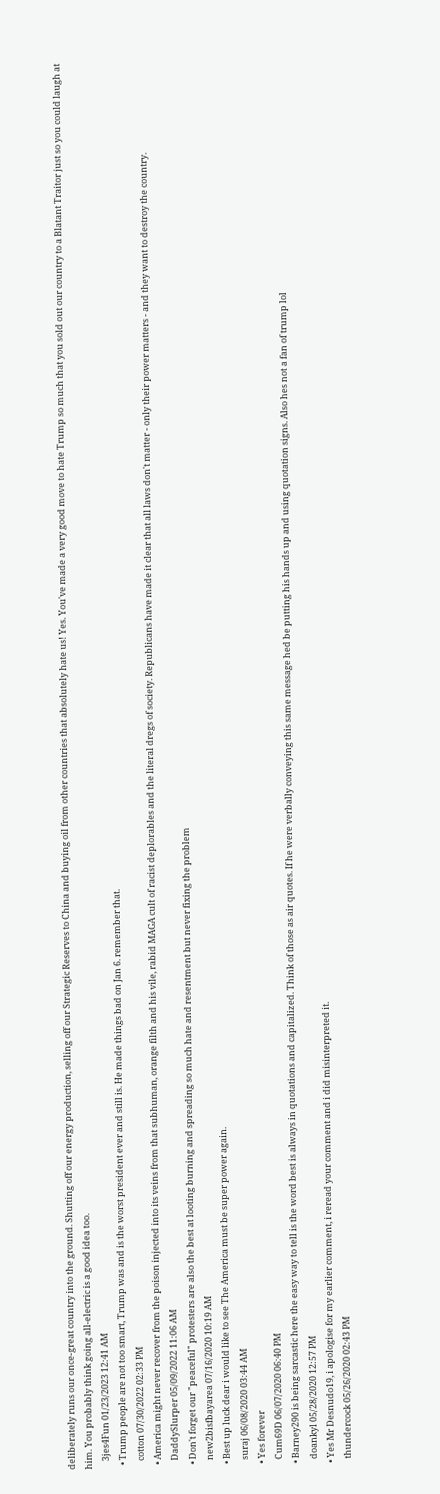deliberately runs our once-great country into the ground. Shutting off our energy production, selling off our Strategic Reserves to China and buying oil from other countries that absolutely hate us! Yes. You've made a very good move to hate Trump so much that you sold out our country to a Blatant Traitor just so you could laugh at him. You probably think going all-electric is a good idea too.
    3jes4Fun 01/23/2023 12:41 AM
  • Trump people are not too smart, Trump was and is the worst president ever and still is. He made things bad on Jan 6. remember that.
    cotton 07/30/2022 02:33 PM
  • America might never recover from the poison injected into its veins from that subhuman, orange filth and his vile, rabid MAGA cult of racist deplorables and the literal dregs of society. Republicans have made it clear that all laws don't matter - only their power matters - and they want to destroy the country.
    DaddySlurper 05/09/2022 11:06 AM
  • Don't forget our "peaceful" protesters are also the best at looting burning and spreading so much hate and resentment but never fixing the problem
    new2bisfbayarea 07/16/2020 10:19 AM
  • Best up luck dear i would like to see The America must be super power again.
    suraj 06/08/2020 03:44 AM
  • Yes forever
    Cum69D 06/07/2020 06:40 PM
  • Barney290 is being sarcastic here the easy way to tell is the word best is always in quotations and capitalized. Think of those as air quotes. If he were verbally conveying this same message hed be putting his hands up and using quotation signs. Also hes not a fan of trump lol
    doankyl 05/28/2020 12:57 PM
  • Yes Mr Desnudo19, i apologise for my earlier comment, i reread your comment and i did misinterpreted it.
    thundercock 05/26/2020 02:43 PM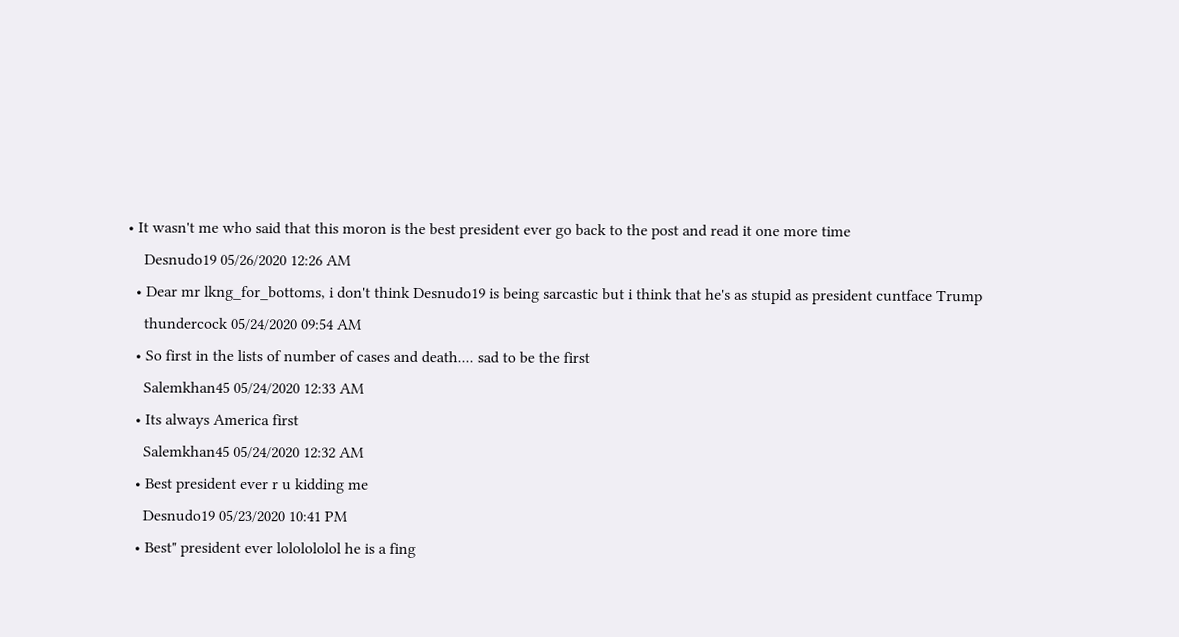• It wasn't me who said that this moron is the best president ever go back to the post and read it one more time
    Desnudo19 05/26/2020 12:26 AM
  • Dear mr lkng_for_bottoms, i don't think Desnudo19 is being sarcastic but i think that he's as stupid as president cuntface Trump
    thundercock 05/24/2020 09:54 AM
  • So first in the lists of number of cases and death.... sad to be the first
    Salemkhan45 05/24/2020 12:33 AM
  • Its always America first
    Salemkhan45 05/24/2020 12:32 AM
  • Best president ever r u kidding me
    Desnudo19 05/23/2020 10:41 PM
  • Best" president ever lololololol he is a fing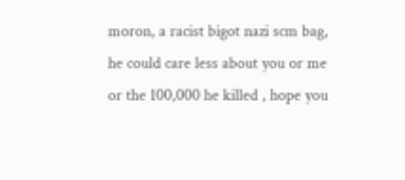moron, a racist bigot nazi scm bag, he could care less about you or me or the 100,000 he killed , hope you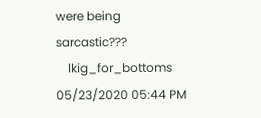were being sarcastic???
    lkig_for_bottoms 05/23/2020 05:44 PM